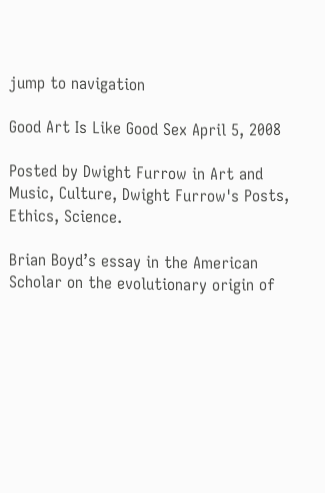jump to navigation

Good Art Is Like Good Sex April 5, 2008

Posted by Dwight Furrow in Art and Music, Culture, Dwight Furrow's Posts, Ethics, Science.

Brian Boyd’s essay in the American Scholar on the evolutionary origin of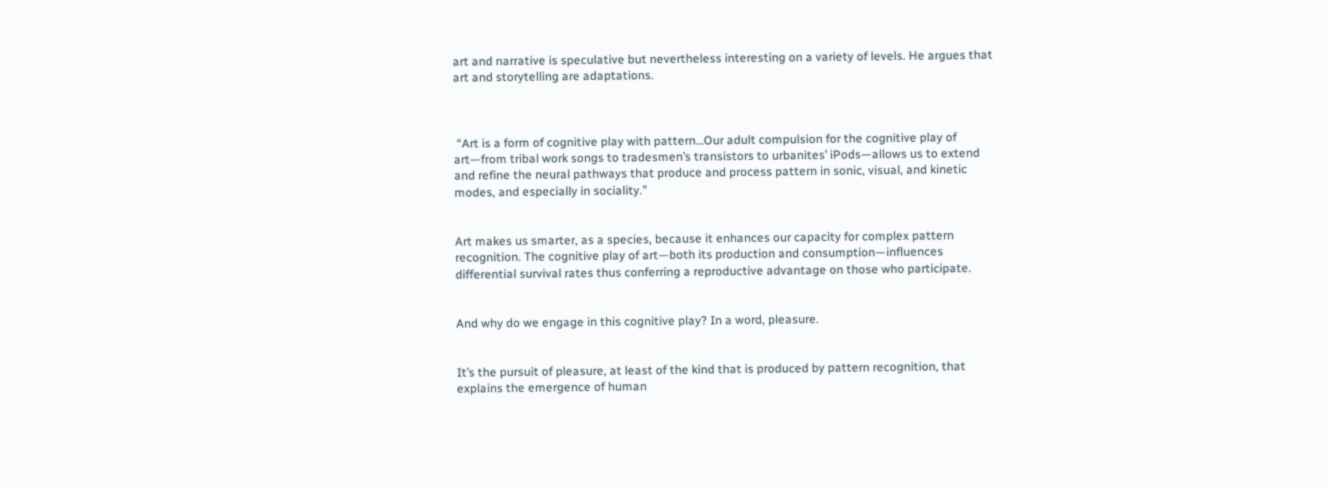art and narrative is speculative but nevertheless interesting on a variety of levels. He argues that art and storytelling are adaptations.



 “Art is a form of cognitive play with pattern…Our adult compulsion for the cognitive play of art—from tribal work songs to tradesmen’s transistors to urbanites’ iPods—allows us to extend and refine the neural pathways that produce and process pattern in sonic, visual, and kinetic modes, and especially in sociality.”


Art makes us smarter, as a species, because it enhances our capacity for complex pattern recognition. The cognitive play of art—both its production and consumption—influences differential survival rates thus conferring a reproductive advantage on those who participate.


And why do we engage in this cognitive play? In a word, pleasure.


It’s the pursuit of pleasure, at least of the kind that is produced by pattern recognition, that explains the emergence of human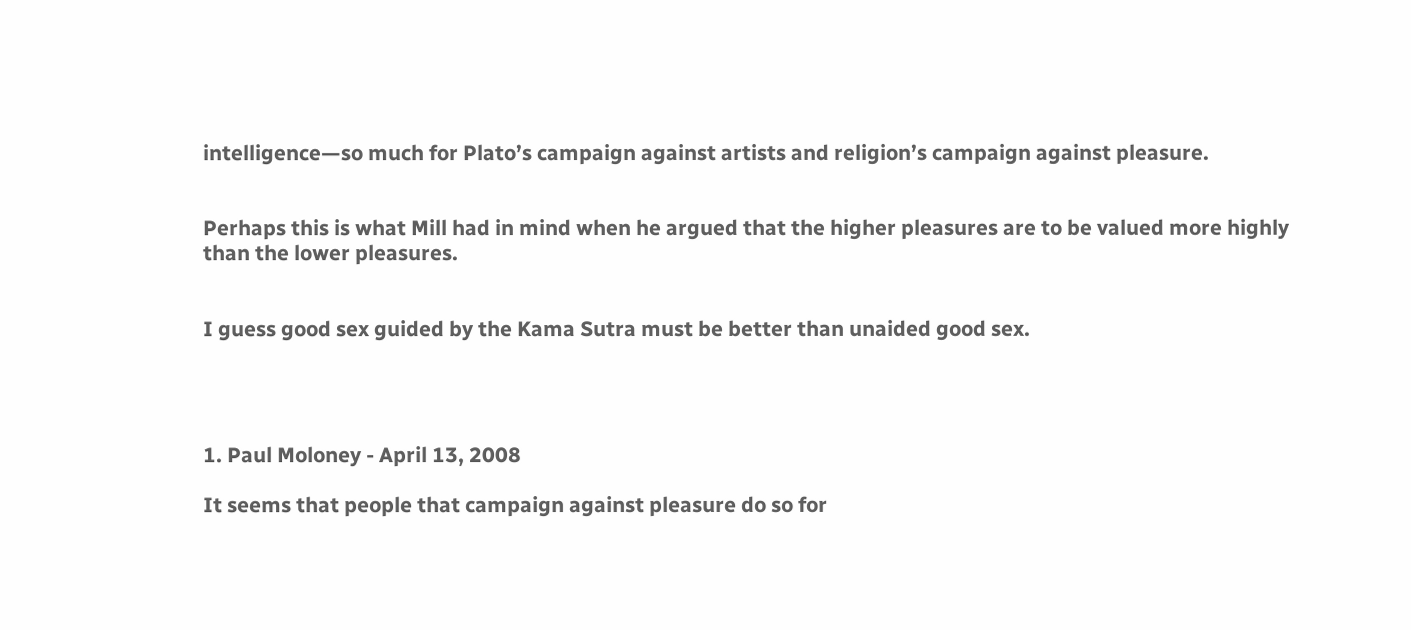intelligence—so much for Plato’s campaign against artists and religion’s campaign against pleasure.


Perhaps this is what Mill had in mind when he argued that the higher pleasures are to be valued more highly than the lower pleasures.


I guess good sex guided by the Kama Sutra must be better than unaided good sex.




1. Paul Moloney - April 13, 2008

It seems that people that campaign against pleasure do so for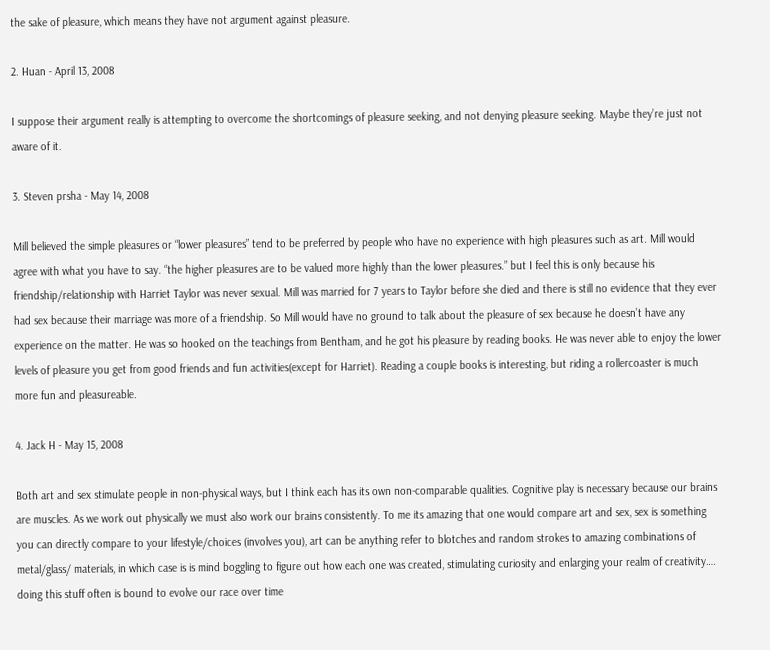the sake of pleasure, which means they have not argument against pleasure.

2. Huan - April 13, 2008

I suppose their argument really is attempting to overcome the shortcomings of pleasure seeking, and not denying pleasure seeking. Maybe they’re just not aware of it.

3. Steven prsha - May 14, 2008

Mill believed the simple pleasures or “lower pleasures” tend to be preferred by people who have no experience with high pleasures such as art. Mill would agree with what you have to say. “the higher pleasures are to be valued more highly than the lower pleasures.” but I feel this is only because his friendship/relationship with Harriet Taylor was never sexual. Mill was married for 7 years to Taylor before she died and there is still no evidence that they ever had sex because their marriage was more of a friendship. So Mill would have no ground to talk about the pleasure of sex because he doesn’t have any experience on the matter. He was so hooked on the teachings from Bentham, and he got his pleasure by reading books. He was never able to enjoy the lower levels of pleasure you get from good friends and fun activities(except for Harriet). Reading a couple books is interesting, but riding a rollercoaster is much more fun and pleasureable.

4. Jack H - May 15, 2008

Both art and sex stimulate people in non-physical ways, but I think each has its own non-comparable qualities. Cognitive play is necessary because our brains are muscles. As we work out physically we must also work our brains consistently. To me its amazing that one would compare art and sex, sex is something you can directly compare to your lifestyle/choices (involves you), art can be anything refer to blotches and random strokes to amazing combinations of metal/glass/ materials, in which case is is mind boggling to figure out how each one was created, stimulating curiosity and enlarging your realm of creativity…. doing this stuff often is bound to evolve our race over time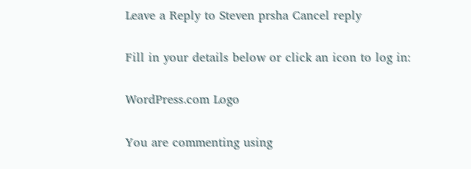Leave a Reply to Steven prsha Cancel reply

Fill in your details below or click an icon to log in:

WordPress.com Logo

You are commenting using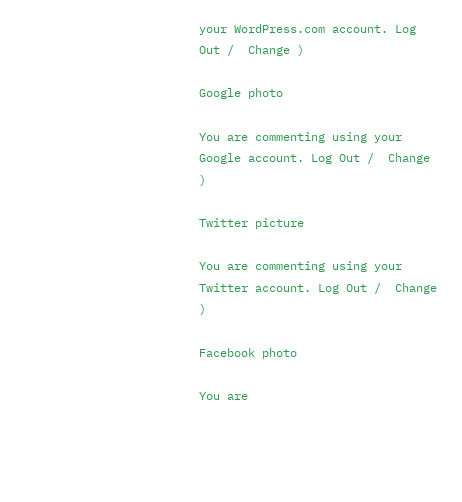your WordPress.com account. Log Out /  Change )

Google photo

You are commenting using your Google account. Log Out /  Change )

Twitter picture

You are commenting using your Twitter account. Log Out /  Change )

Facebook photo

You are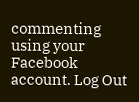commenting using your Facebook account. Log Out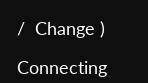/  Change )

Connecting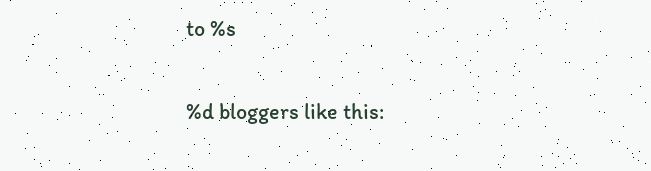to %s

%d bloggers like this: